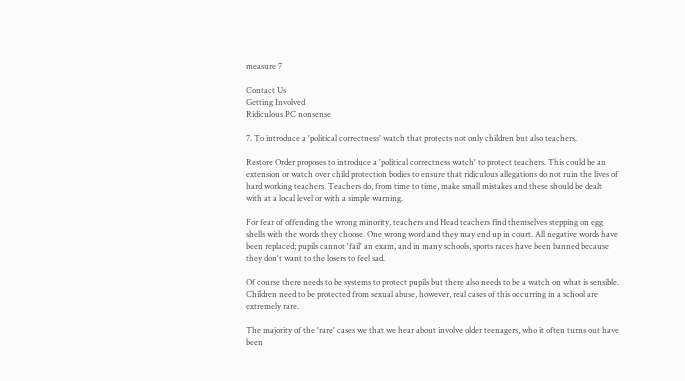measure 7

Contact Us
Getting Involved
Ridiculous PC nonsense

7. To introduce a 'political correctness' watch that protects not only children but also teachers.

Restore Order proposes to introduce a 'political correctness watch' to protect teachers. This could be an extension or watch over child protection bodies to ensure that ridiculous allegations do not ruin the lives of hard working teachers. Teachers do, from time to time, make small mistakes and these should be dealt with at a local level or with a simple warning.

For fear of offending the wrong minority, teachers and Head teachers find themselves stepping on egg shells with the words they choose. One wrong word and they may end up in court. All negative words have been replaced; pupils cannot 'fail' an exam, and in many schools, sports races have been banned because they don't want to the losers to feel sad.

Of course there needs to be systems to protect pupils but there also needs to be a watch on what is sensible. Children need to be protected from sexual abuse, however, real cases of this occurring in a school are extremely rare.

The majority of the 'rare' cases we that we hear about involve older teenagers, who it often turns out have been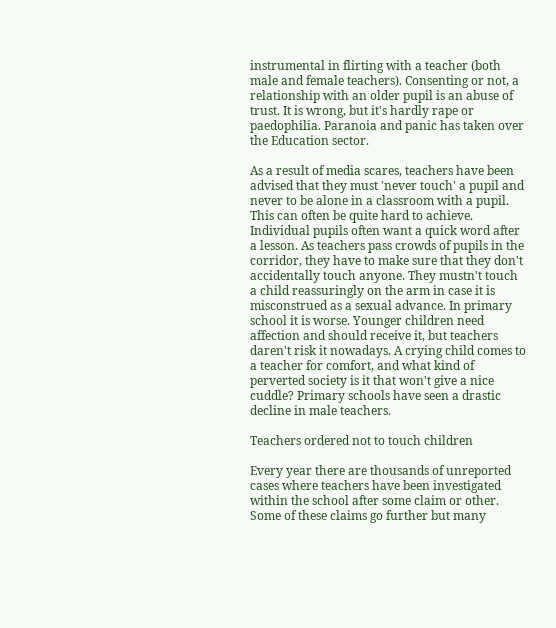instrumental in flirting with a teacher (both male and female teachers). Consenting or not, a relationship with an older pupil is an abuse of trust. It is wrong, but it's hardly rape or paedophilia. Paranoia and panic has taken over the Education sector.

As a result of media scares, teachers have been advised that they must 'never touch' a pupil and never to be alone in a classroom with a pupil. This can often be quite hard to achieve. Individual pupils often want a quick word after a lesson. As teachers pass crowds of pupils in the corridor, they have to make sure that they don't accidentally touch anyone. They mustn't touch a child reassuringly on the arm in case it is misconstrued as a sexual advance. In primary school it is worse. Younger children need affection and should receive it, but teachers daren't risk it nowadays. A crying child comes to a teacher for comfort, and what kind of perverted society is it that won't give a nice cuddle? Primary schools have seen a drastic decline in male teachers.

Teachers ordered not to touch children

Every year there are thousands of unreported cases where teachers have been investigated within the school after some claim or other. Some of these claims go further but many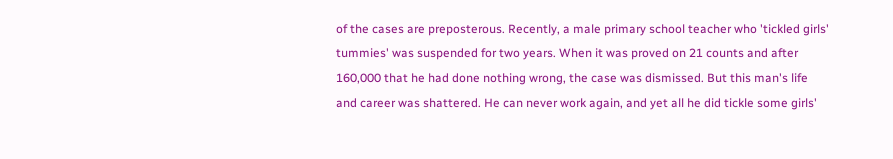of the cases are preposterous. Recently, a male primary school teacher who 'tickled girls' tummies' was suspended for two years. When it was proved on 21 counts and after 160,000 that he had done nothing wrong, the case was dismissed. But this man's life and career was shattered. He can never work again, and yet all he did tickle some girls'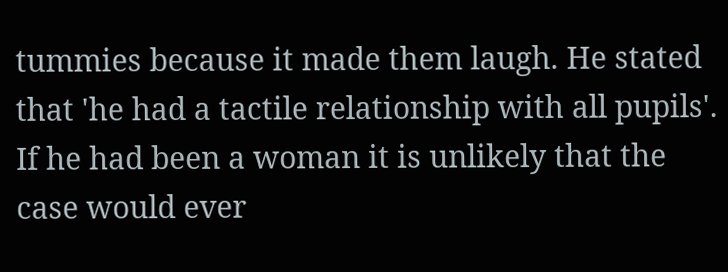tummies because it made them laugh. He stated that 'he had a tactile relationship with all pupils'. If he had been a woman it is unlikely that the case would ever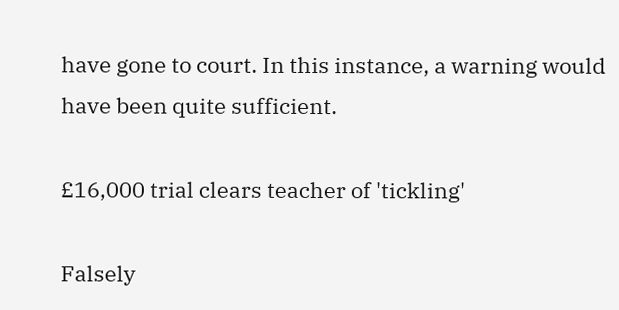have gone to court. In this instance, a warning would have been quite sufficient.

£16,000 trial clears teacher of 'tickling'

Falsely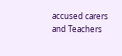accused carers and Teachers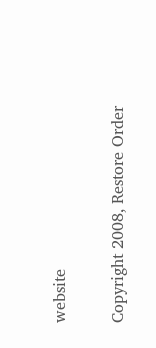website

Copyright 2008, Restore Order